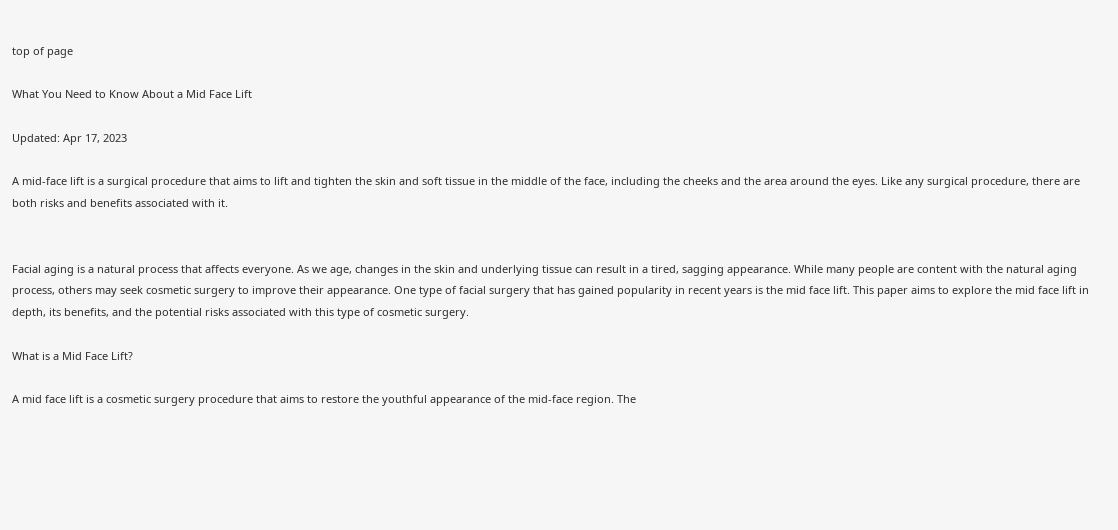top of page

What You Need to Know About a Mid Face Lift

Updated: Apr 17, 2023

A mid-face lift is a surgical procedure that aims to lift and tighten the skin and soft tissue in the middle of the face, including the cheeks and the area around the eyes. Like any surgical procedure, there are both risks and benefits associated with it.


Facial aging is a natural process that affects everyone. As we age, changes in the skin and underlying tissue can result in a tired, sagging appearance. While many people are content with the natural aging process, others may seek cosmetic surgery to improve their appearance. One type of facial surgery that has gained popularity in recent years is the mid face lift. This paper aims to explore the mid face lift in depth, its benefits, and the potential risks associated with this type of cosmetic surgery.

What is a Mid Face Lift?

A mid face lift is a cosmetic surgery procedure that aims to restore the youthful appearance of the mid-face region. The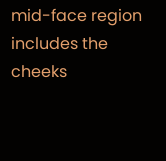mid-face region includes the cheeks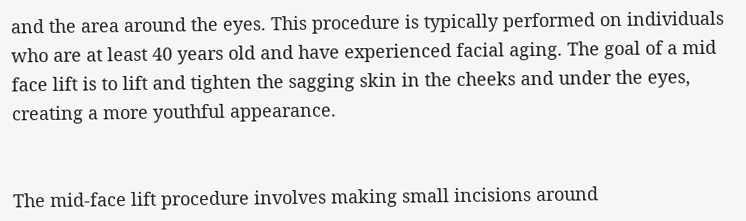and the area around the eyes. This procedure is typically performed on individuals who are at least 40 years old and have experienced facial aging. The goal of a mid face lift is to lift and tighten the sagging skin in the cheeks and under the eyes, creating a more youthful appearance.


The mid-face lift procedure involves making small incisions around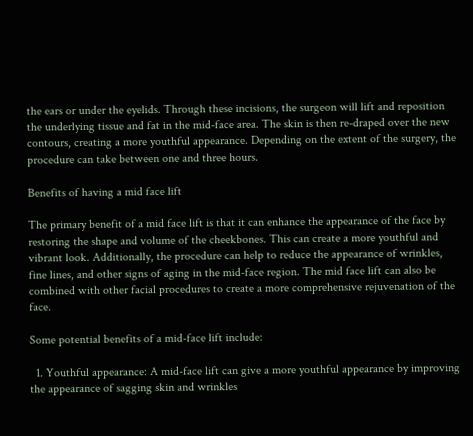the ears or under the eyelids. Through these incisions, the surgeon will lift and reposition the underlying tissue and fat in the mid-face area. The skin is then re-draped over the new contours, creating a more youthful appearance. Depending on the extent of the surgery, the procedure can take between one and three hours.

Benefits of having a mid face lift

The primary benefit of a mid face lift is that it can enhance the appearance of the face by restoring the shape and volume of the cheekbones. This can create a more youthful and vibrant look. Additionally, the procedure can help to reduce the appearance of wrinkles, fine lines, and other signs of aging in the mid-face region. The mid face lift can also be combined with other facial procedures to create a more comprehensive rejuvenation of the face.

Some potential benefits of a mid-face lift include:

  1. Youthful appearance: A mid-face lift can give a more youthful appearance by improving the appearance of sagging skin and wrinkles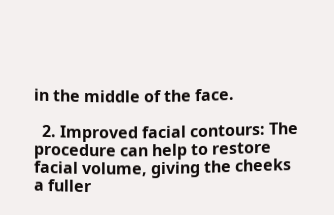in the middle of the face.

  2. Improved facial contours: The procedure can help to restore facial volume, giving the cheeks a fuller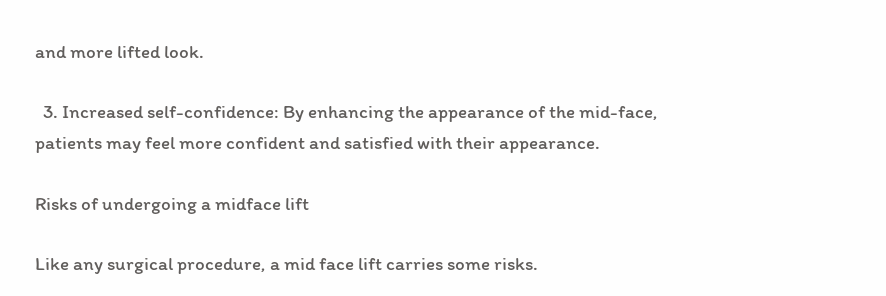and more lifted look.

  3. Increased self-confidence: By enhancing the appearance of the mid-face, patients may feel more confident and satisfied with their appearance.

Risks of undergoing a midface lift

Like any surgical procedure, a mid face lift carries some risks.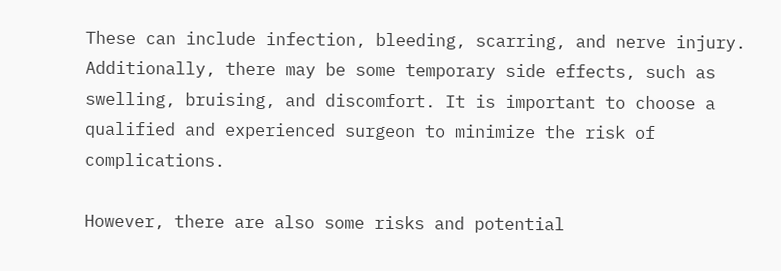These can include infection, bleeding, scarring, and nerve injury. Additionally, there may be some temporary side effects, such as swelling, bruising, and discomfort. It is important to choose a qualified and experienced surgeon to minimize the risk of complications.

However, there are also some risks and potential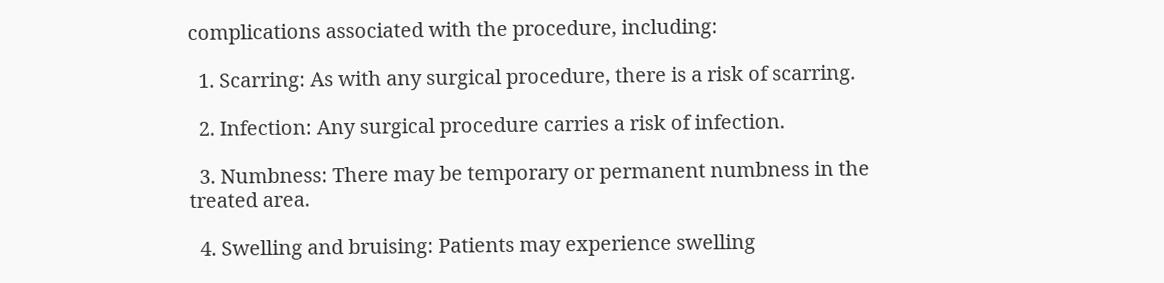complications associated with the procedure, including:

  1. Scarring: As with any surgical procedure, there is a risk of scarring.

  2. Infection: Any surgical procedure carries a risk of infection.

  3. Numbness: There may be temporary or permanent numbness in the treated area.

  4. Swelling and bruising: Patients may experience swelling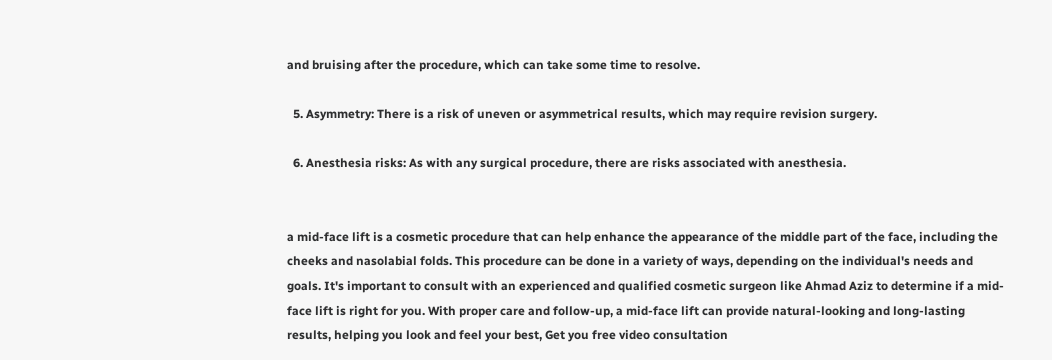and bruising after the procedure, which can take some time to resolve.

  5. Asymmetry: There is a risk of uneven or asymmetrical results, which may require revision surgery.

  6. Anesthesia risks: As with any surgical procedure, there are risks associated with anesthesia.


a mid-face lift is a cosmetic procedure that can help enhance the appearance of the middle part of the face, including the cheeks and nasolabial folds. This procedure can be done in a variety of ways, depending on the individual's needs and goals. It's important to consult with an experienced and qualified cosmetic surgeon like Ahmad Aziz to determine if a mid-face lift is right for you. With proper care and follow-up, a mid-face lift can provide natural-looking and long-lasting results, helping you look and feel your best, Get you free video consultation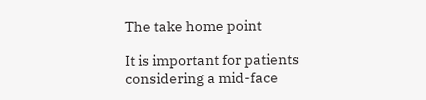The take home point

It is important for patients considering a mid-face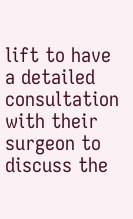lift to have a detailed consultation with their surgeon to discuss the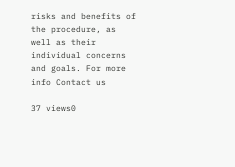risks and benefits of the procedure, as well as their individual concerns and goals. For more info Contact us

37 views0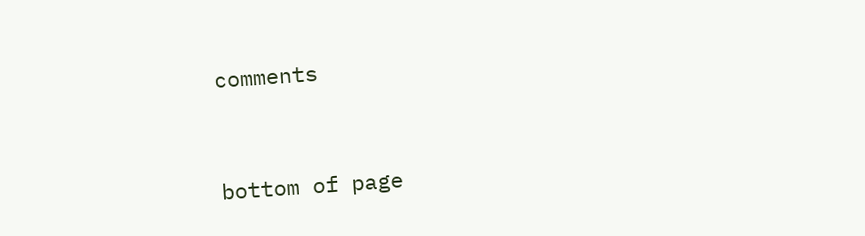comments


bottom of page